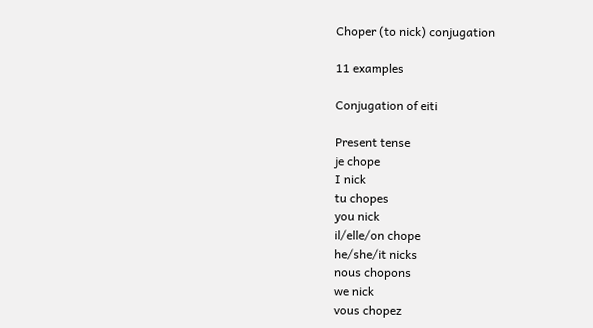Choper (to nick) conjugation

11 examples

Conjugation of eiti

Present tense
je chope
I nick
tu chopes
you nick
il/elle/on chope
he/she/it nicks
nous chopons
we nick
vous chopez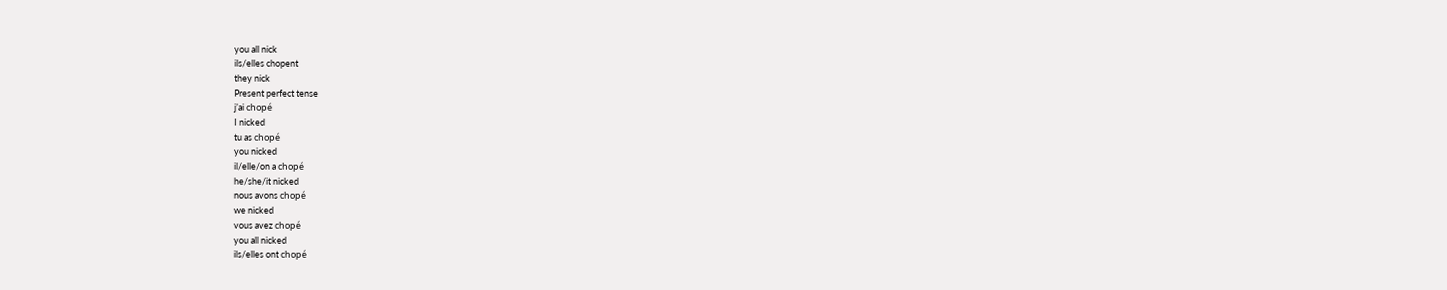you all nick
ils/elles chopent
they nick
Present perfect tense
j’ai chopé
I nicked
tu as chopé
you nicked
il/elle/on a chopé
he/she/it nicked
nous avons chopé
we nicked
vous avez chopé
you all nicked
ils/elles ont chopé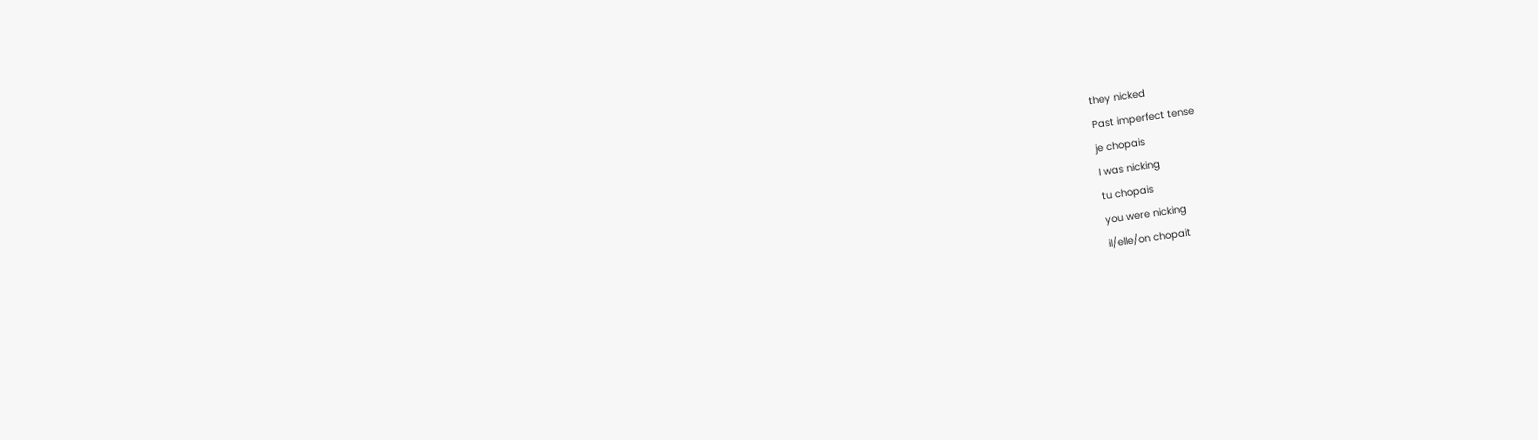they nicked
Past imperfect tense
je chopais
I was nicking
tu chopais
you were nicking
il/elle/on chopait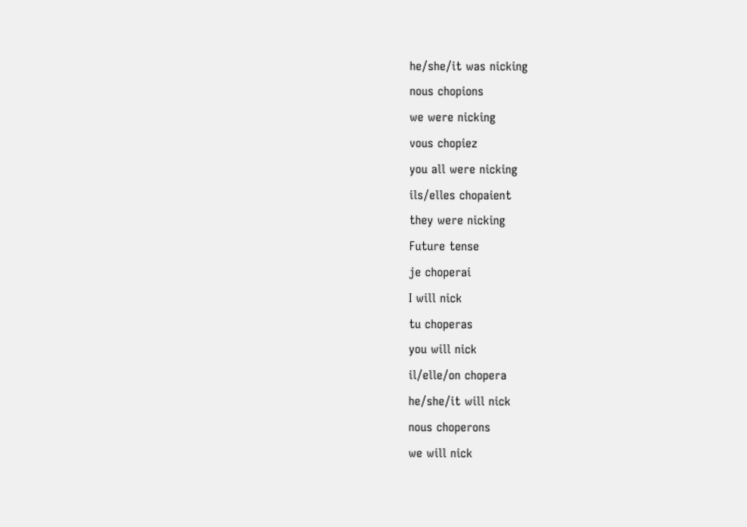he/she/it was nicking
nous chopions
we were nicking
vous chopiez
you all were nicking
ils/elles chopaient
they were nicking
Future tense
je choperai
I will nick
tu choperas
you will nick
il/elle/on chopera
he/she/it will nick
nous choperons
we will nick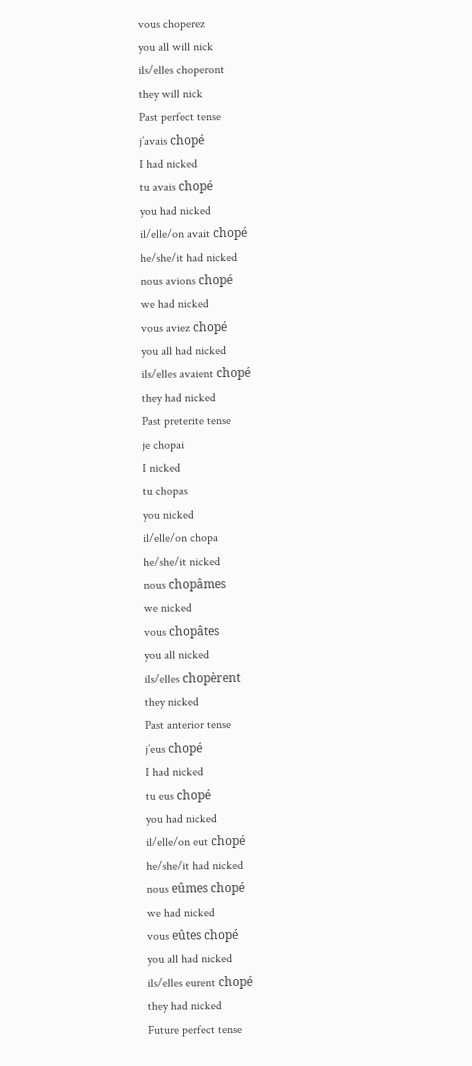vous choperez
you all will nick
ils/elles choperont
they will nick
Past perfect tense
j’avais chopé
I had nicked
tu avais chopé
you had nicked
il/elle/on avait chopé
he/she/it had nicked
nous avions chopé
we had nicked
vous aviez chopé
you all had nicked
ils/elles avaient chopé
they had nicked
Past preterite tense
je chopai
I nicked
tu chopas
you nicked
il/elle/on chopa
he/she/it nicked
nous chopâmes
we nicked
vous chopâtes
you all nicked
ils/elles chopèrent
they nicked
Past anterior tense
j’eus chopé
I had nicked
tu eus chopé
you had nicked
il/elle/on eut chopé
he/she/it had nicked
nous eûmes chopé
we had nicked
vous eûtes chopé
you all had nicked
ils/elles eurent chopé
they had nicked
Future perfect tense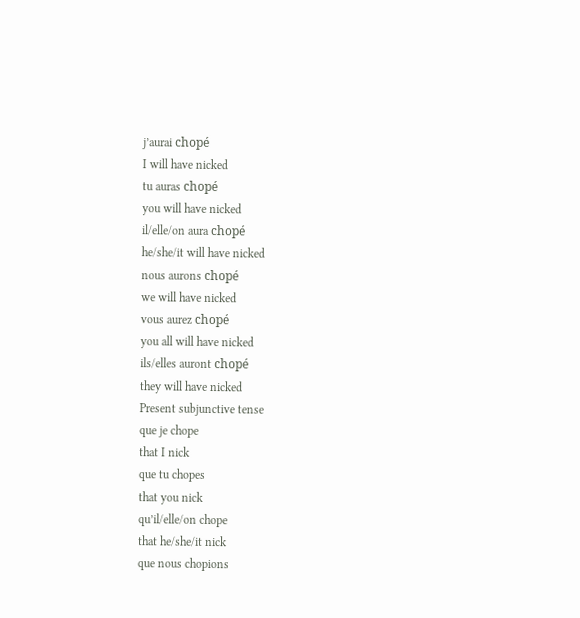j’aurai chopé
I will have nicked
tu auras chopé
you will have nicked
il/elle/on aura chopé
he/she/it will have nicked
nous aurons chopé
we will have nicked
vous aurez chopé
you all will have nicked
ils/elles auront chopé
they will have nicked
Present subjunctive tense
que je chope
that I nick
que tu chopes
that you nick
qu’il/elle/on chope
that he/she/it nick
que nous chopions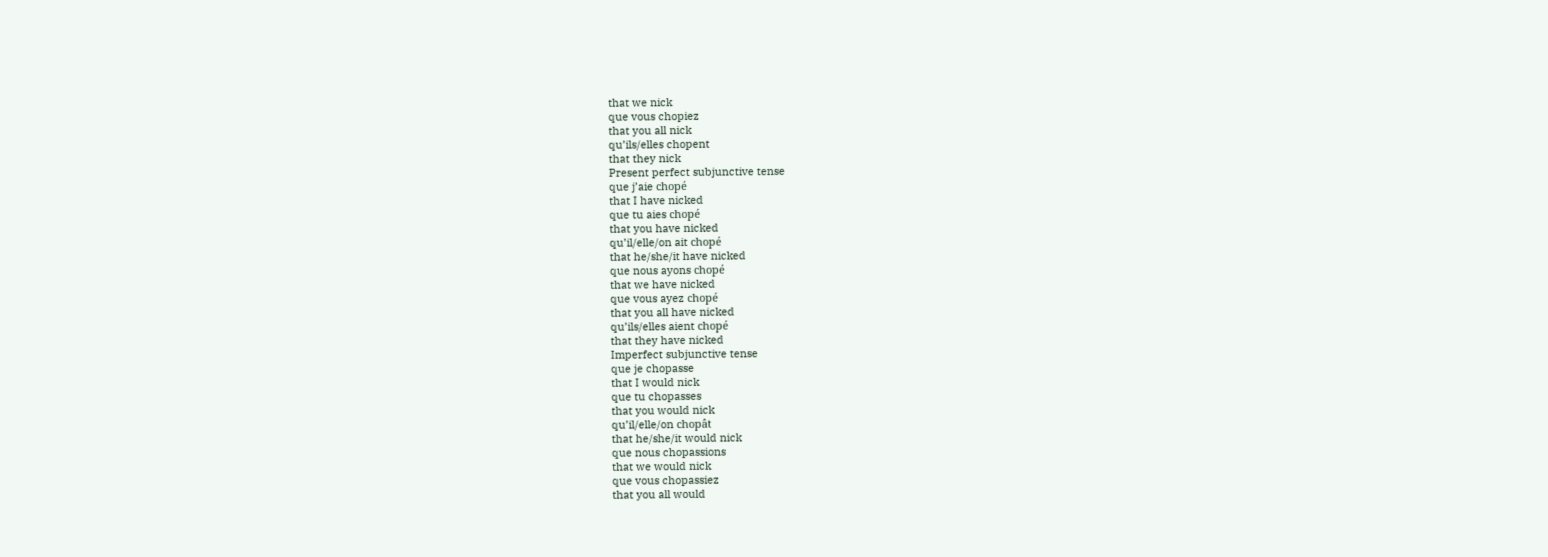that we nick
que vous chopiez
that you all nick
qu’ils/elles chopent
that they nick
Present perfect subjunctive tense
que j’aie chopé
that I have nicked
que tu aies chopé
that you have nicked
qu’il/elle/on ait chopé
that he/she/it have nicked
que nous ayons chopé
that we have nicked
que vous ayez chopé
that you all have nicked
qu’ils/elles aient chopé
that they have nicked
Imperfect subjunctive tense
que je chopasse
that I would nick
que tu chopasses
that you would nick
qu’il/elle/on chopât
that he/she/it would nick
que nous chopassions
that we would nick
que vous chopassiez
that you all would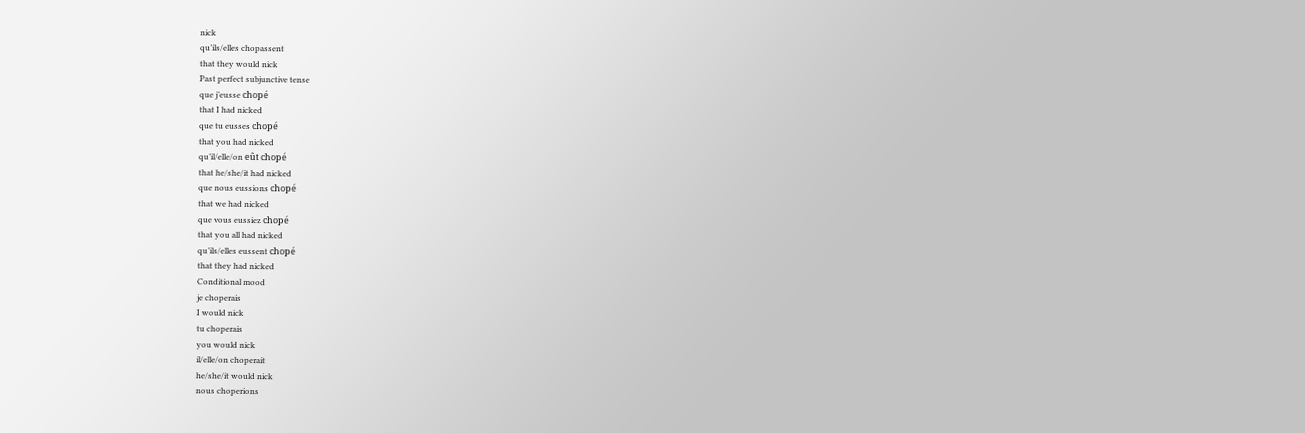nick
qu’ils/elles chopassent
that they would nick
Past perfect subjunctive tense
que j’eusse chopé
that I had nicked
que tu eusses chopé
that you had nicked
qu’il/elle/on eût chopé
that he/she/it had nicked
que nous eussions chopé
that we had nicked
que vous eussiez chopé
that you all had nicked
qu’ils/elles eussent chopé
that they had nicked
Conditional mood
je choperais
I would nick
tu choperais
you would nick
il/elle/on choperait
he/she/it would nick
nous choperions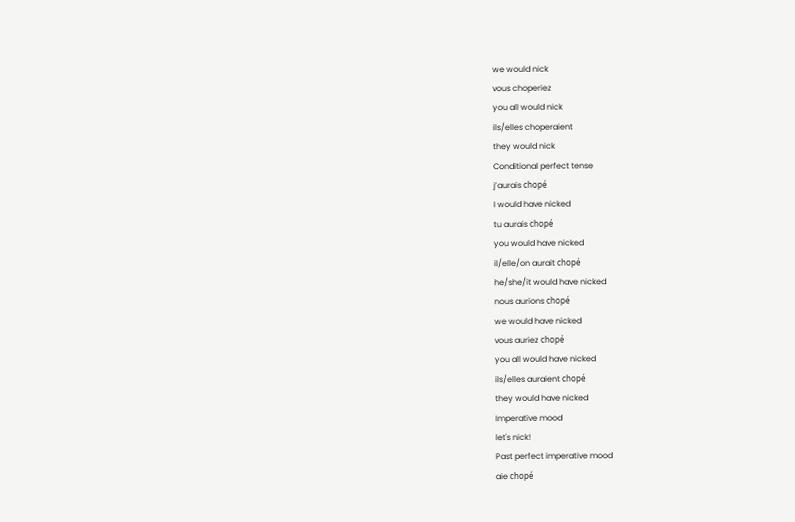we would nick
vous choperiez
you all would nick
ils/elles choperaient
they would nick
Conditional perfect tense
j’aurais chopé
I would have nicked
tu aurais chopé
you would have nicked
il/elle/on aurait chopé
he/she/it would have nicked
nous aurions chopé
we would have nicked
vous auriez chopé
you all would have nicked
ils/elles auraient chopé
they would have nicked
Imperative mood
let's nick!
Past perfect imperative mood
aie chopé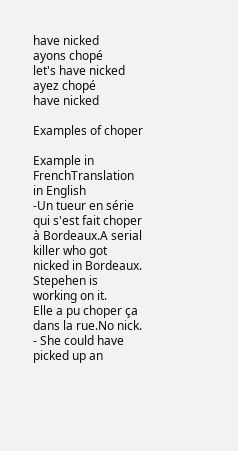have nicked
ayons chopé
let's have nicked
ayez chopé
have nicked

Examples of choper

Example in FrenchTranslation in English
-Un tueur en série qui s'est fait choper à Bordeaux.A serial killer who got nicked in Bordeaux. Stepehen is working on it.
Elle a pu choper ça dans la rue.No nick. - She could have picked up an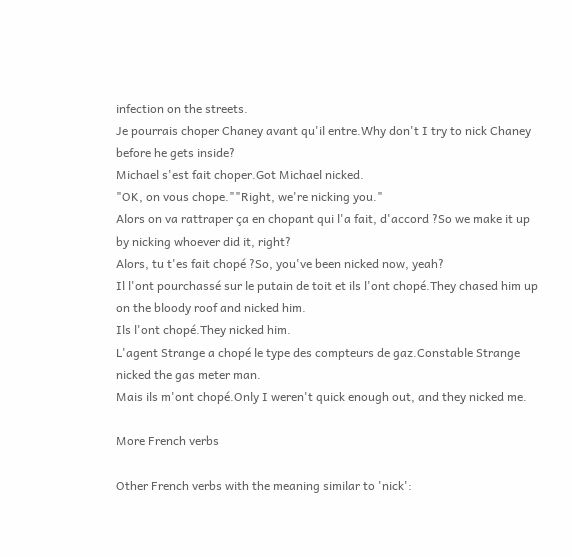infection on the streets.
Je pourrais choper Chaney avant qu'il entre.Why don't I try to nick Chaney before he gets inside?
Michael s'est fait choper.Got Michael nicked.
"OK, on vous chope.""Right, we're nicking you."
Alors on va rattraper ça en chopant qui l'a fait, d'accord ?So we make it up by nicking whoever did it, right?
Alors, tu t'es fait chopé ?So, you've been nicked now, yeah?
Il l'ont pourchassé sur le putain de toit et ils l'ont chopé.They chased him up on the bloody roof and nicked him.
Ils l'ont chopé.They nicked him.
L'agent Strange a chopé le type des compteurs de gaz.Constable Strange nicked the gas meter man.
Mais ils m'ont chopé.Only I weren't quick enough out, and they nicked me.

More French verbs

Other French verbs with the meaning similar to 'nick':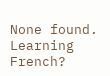None found.
Learning French?